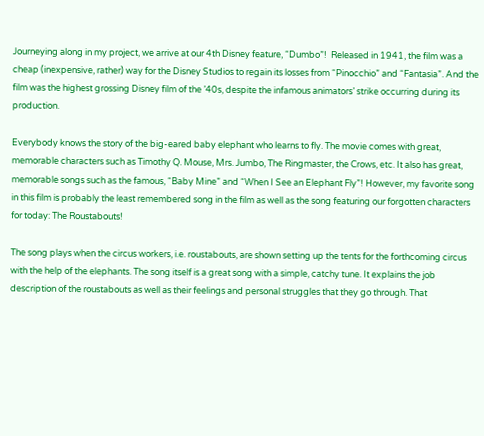Journeying along in my project, we arrive at our 4th Disney feature, “Dumbo”!  Released in 1941, the film was a cheap (inexpensive, rather) way for the Disney Studios to regain its losses from “Pinocchio” and “Fantasia”. And the film was the highest grossing Disney film of the ’40s, despite the infamous animators’ strike occurring during its production.

Everybody knows the story of the big-eared baby elephant who learns to fly. The movie comes with great, memorable characters such as Timothy Q. Mouse, Mrs. Jumbo, The Ringmaster, the Crows, etc. It also has great, memorable songs such as the famous, “Baby Mine” and “When I See an Elephant Fly”! However, my favorite song in this film is probably the least remembered song in the film as well as the song featuring our forgotten characters for today: The Roustabouts!

The song plays when the circus workers, i.e. roustabouts, are shown setting up the tents for the forthcoming circus with the help of the elephants. The song itself is a great song with a simple, catchy tune. It explains the job description of the roustabouts as well as their feelings and personal struggles that they go through. That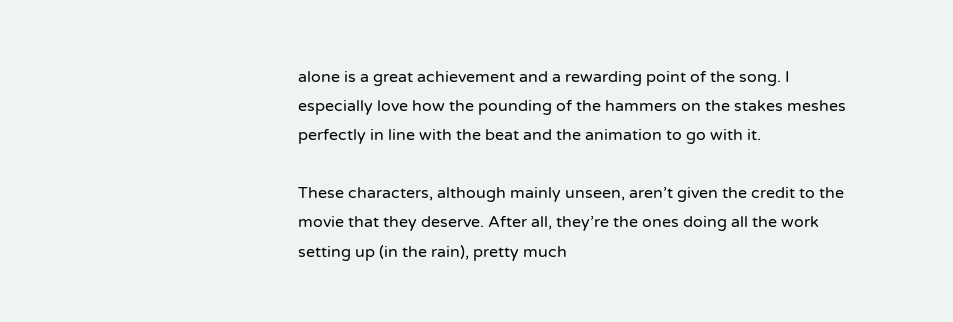alone is a great achievement and a rewarding point of the song. I especially love how the pounding of the hammers on the stakes meshes perfectly in line with the beat and the animation to go with it.

These characters, although mainly unseen, aren’t given the credit to the movie that they deserve. After all, they’re the ones doing all the work setting up (in the rain), pretty much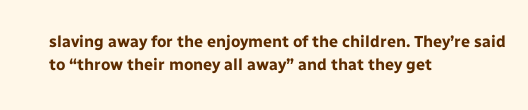slaving away for the enjoyment of the children. They’re said to “throw their money all away” and that they get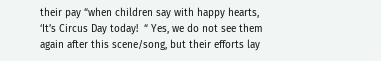their pay “when children say with happy hearts, ‘It’s Circus Day today!  “ Yes, we do not see them again after this scene/song, but their efforts lay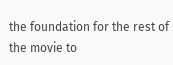the foundation for the rest of the movie to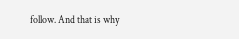follow. And that is why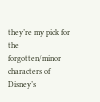they’re my pick for the forgotten/minor characters of Disney’s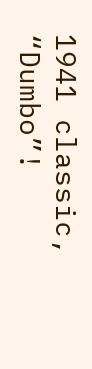1941 classic, “Dumbo”!